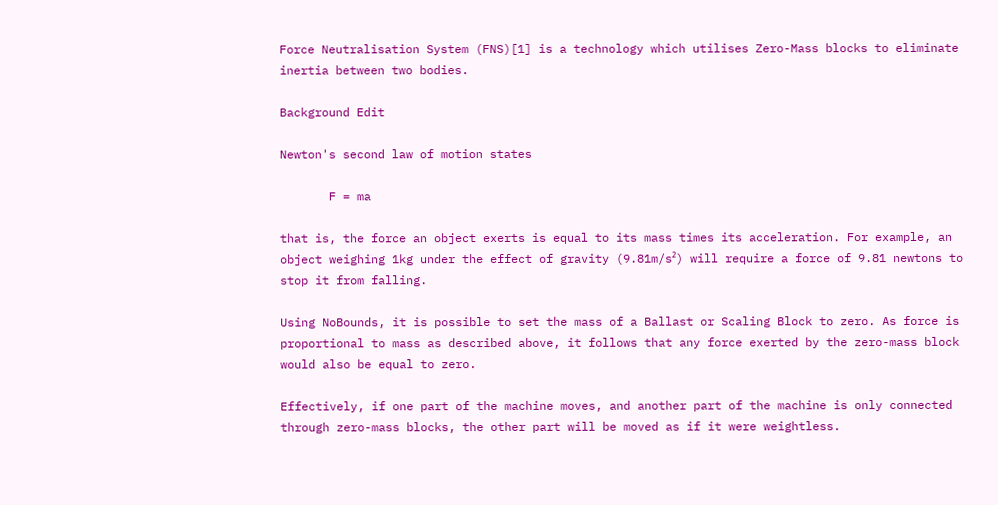Force Neutralisation System (FNS)[1] is a technology which utilises Zero-Mass blocks to eliminate inertia between two bodies.

Background Edit

Newton's second law of motion states

       F = ma

that is, the force an object exerts is equal to its mass times its acceleration. For example, an object weighing 1kg under the effect of gravity (9.81m/s²) will require a force of 9.81 newtons to stop it from falling.

Using NoBounds, it is possible to set the mass of a Ballast or Scaling Block to zero. As force is proportional to mass as described above, it follows that any force exerted by the zero-mass block would also be equal to zero.

Effectively, if one part of the machine moves, and another part of the machine is only connected through zero-mass blocks, the other part will be moved as if it were weightless.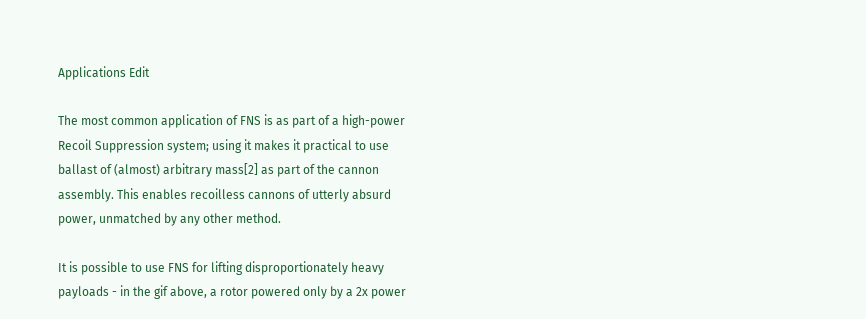Applications Edit

The most common application of FNS is as part of a high-power Recoil Suppression system; using it makes it practical to use ballast of (almost) arbitrary mass[2] as part of the cannon assembly. This enables recoilless cannons of utterly absurd power, unmatched by any other method.

It is possible to use FNS for lifting disproportionately heavy payloads - in the gif above, a rotor powered only by a 2x power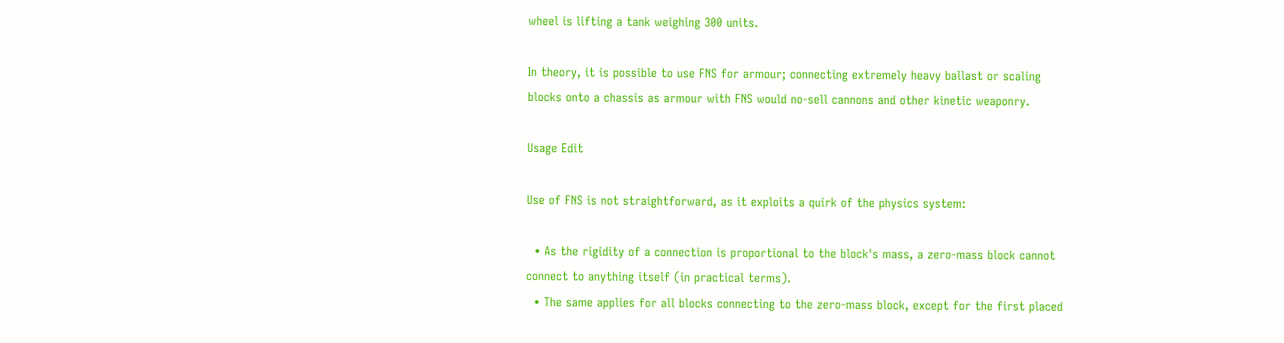wheel is lifting a tank weighing 300 units.

In theory, it is possible to use FNS for armour; connecting extremely heavy ballast or scaling blocks onto a chassis as armour with FNS would no-sell cannons and other kinetic weaponry.

Usage Edit

Use of FNS is not straightforward, as it exploits a quirk of the physics system:

  • As the rigidity of a connection is proportional to the block's mass, a zero-mass block cannot connect to anything itself (in practical terms).
  • The same applies for all blocks connecting to the zero-mass block, except for the first placed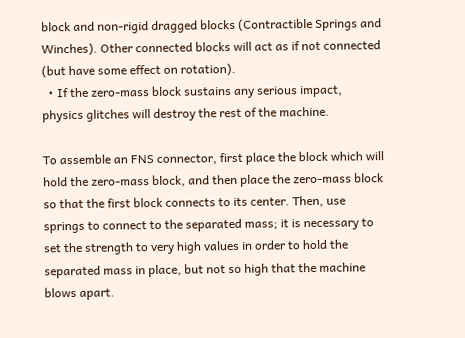block and non-rigid dragged blocks (Contractible Springs and Winches). Other connected blocks will act as if not connected (but have some effect on rotation).
  • If the zero-mass block sustains any serious impact, physics glitches will destroy the rest of the machine.

To assemble an FNS connector, first place the block which will hold the zero-mass block, and then place the zero-mass block so that the first block connects to its center. Then, use springs to connect to the separated mass; it is necessary to set the strength to very high values in order to hold the separated mass in place, but not so high that the machine blows apart.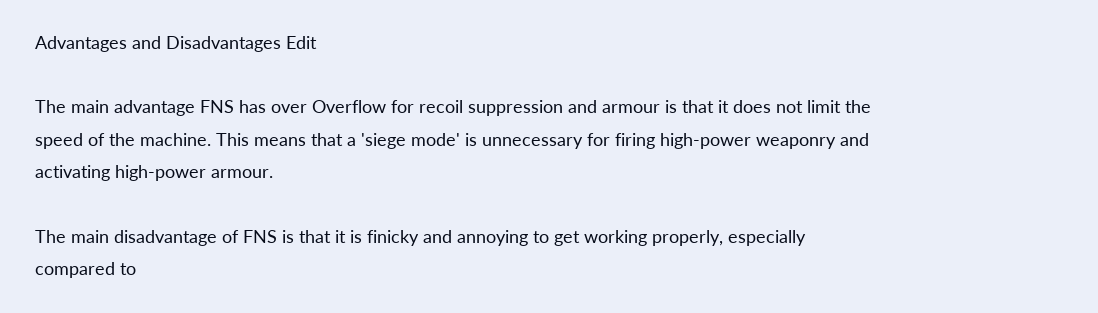Advantages and Disadvantages Edit

The main advantage FNS has over Overflow for recoil suppression and armour is that it does not limit the speed of the machine. This means that a 'siege mode' is unnecessary for firing high-power weaponry and activating high-power armour.

The main disadvantage of FNS is that it is finicky and annoying to get working properly, especially compared to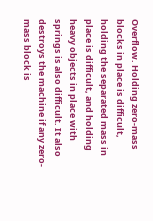Overflow. Holding zero-mass blocks in place is difficult, holding the separated mass in place is difficult, and holding heavy objects in place with springs is also difficult. It also destroys the machine if any zero-mass block is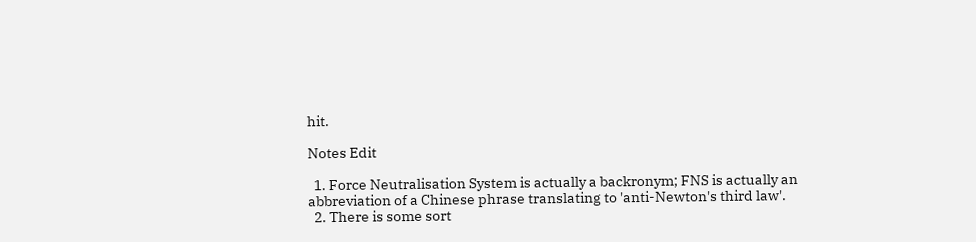hit.

Notes Edit

  1. Force Neutralisation System is actually a backronym; FNS is actually an abbreviation of a Chinese phrase translating to 'anti-Newton's third law'.
  2. There is some sort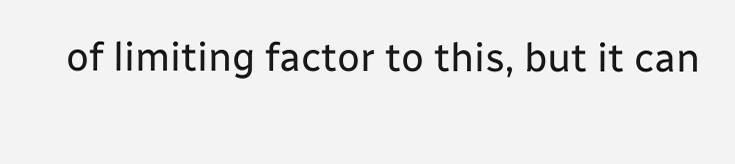of limiting factor to this, but it can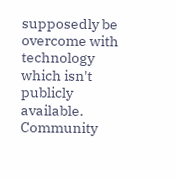supposedly be overcome with technology which isn't publicly available.
Community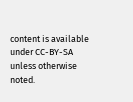content is available under CC-BY-SA unless otherwise noted.